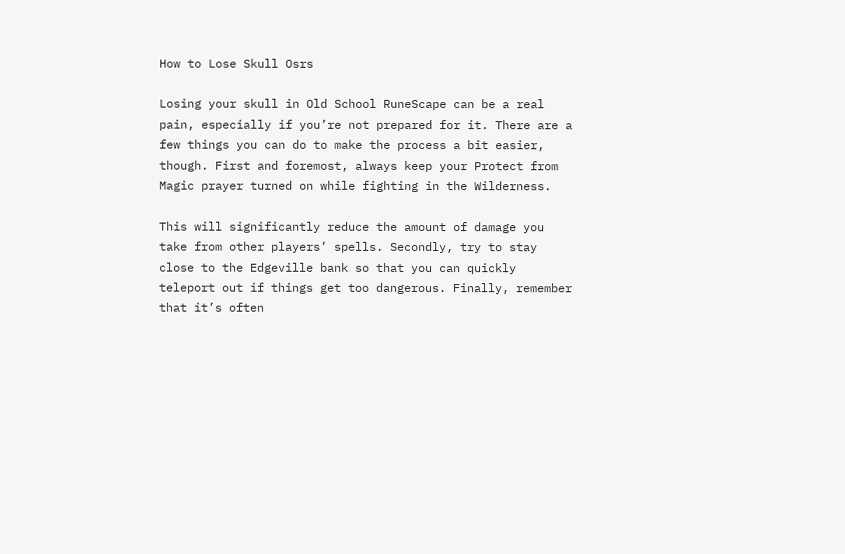How to Lose Skull Osrs

Losing your skull in Old School RuneScape can be a real pain, especially if you’re not prepared for it. There are a few things you can do to make the process a bit easier, though. First and foremost, always keep your Protect from Magic prayer turned on while fighting in the Wilderness.

This will significantly reduce the amount of damage you take from other players’ spells. Secondly, try to stay close to the Edgeville bank so that you can quickly teleport out if things get too dangerous. Finally, remember that it’s often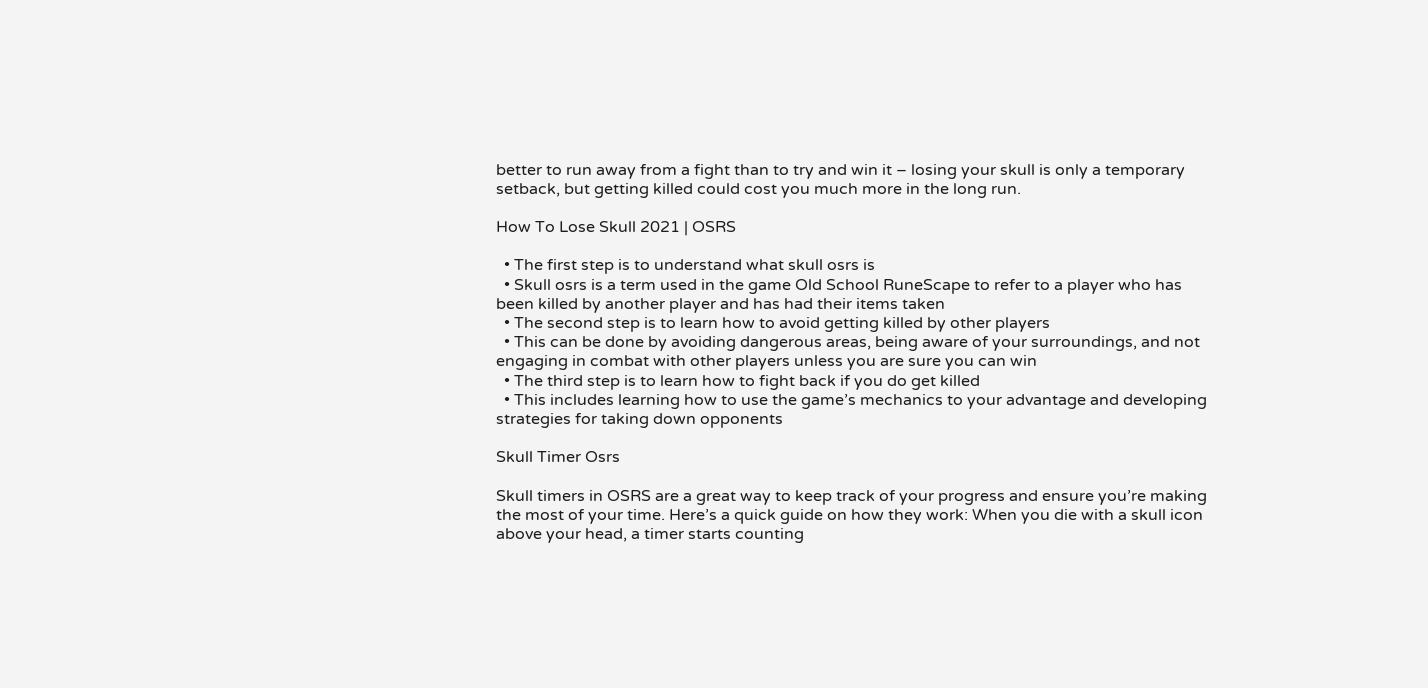better to run away from a fight than to try and win it – losing your skull is only a temporary setback, but getting killed could cost you much more in the long run.

How To Lose Skull 2021 | OSRS

  • The first step is to understand what skull osrs is
  • Skull osrs is a term used in the game Old School RuneScape to refer to a player who has been killed by another player and has had their items taken
  • The second step is to learn how to avoid getting killed by other players
  • This can be done by avoiding dangerous areas, being aware of your surroundings, and not engaging in combat with other players unless you are sure you can win
  • The third step is to learn how to fight back if you do get killed
  • This includes learning how to use the game’s mechanics to your advantage and developing strategies for taking down opponents

Skull Timer Osrs

Skull timers in OSRS are a great way to keep track of your progress and ensure you’re making the most of your time. Here’s a quick guide on how they work: When you die with a skull icon above your head, a timer starts counting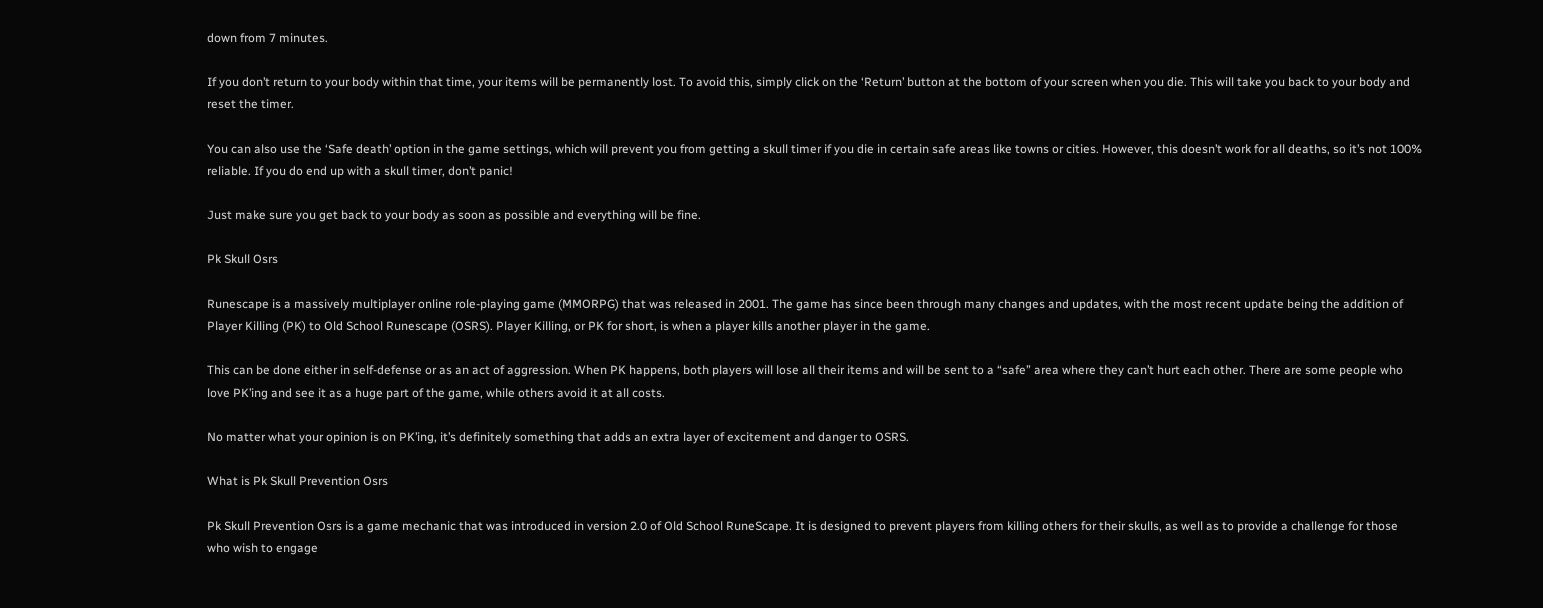down from 7 minutes.

If you don’t return to your body within that time, your items will be permanently lost. To avoid this, simply click on the ‘Return’ button at the bottom of your screen when you die. This will take you back to your body and reset the timer.

You can also use the ‘Safe death’ option in the game settings, which will prevent you from getting a skull timer if you die in certain safe areas like towns or cities. However, this doesn’t work for all deaths, so it’s not 100% reliable. If you do end up with a skull timer, don’t panic!

Just make sure you get back to your body as soon as possible and everything will be fine.

Pk Skull Osrs

Runescape is a massively multiplayer online role-playing game (MMORPG) that was released in 2001. The game has since been through many changes and updates, with the most recent update being the addition of Player Killing (PK) to Old School Runescape (OSRS). Player Killing, or PK for short, is when a player kills another player in the game.

This can be done either in self-defense or as an act of aggression. When PK happens, both players will lose all their items and will be sent to a “safe” area where they can’t hurt each other. There are some people who love PK’ing and see it as a huge part of the game, while others avoid it at all costs.

No matter what your opinion is on PK’ing, it’s definitely something that adds an extra layer of excitement and danger to OSRS.

What is Pk Skull Prevention Osrs

Pk Skull Prevention Osrs is a game mechanic that was introduced in version 2.0 of Old School RuneScape. It is designed to prevent players from killing others for their skulls, as well as to provide a challenge for those who wish to engage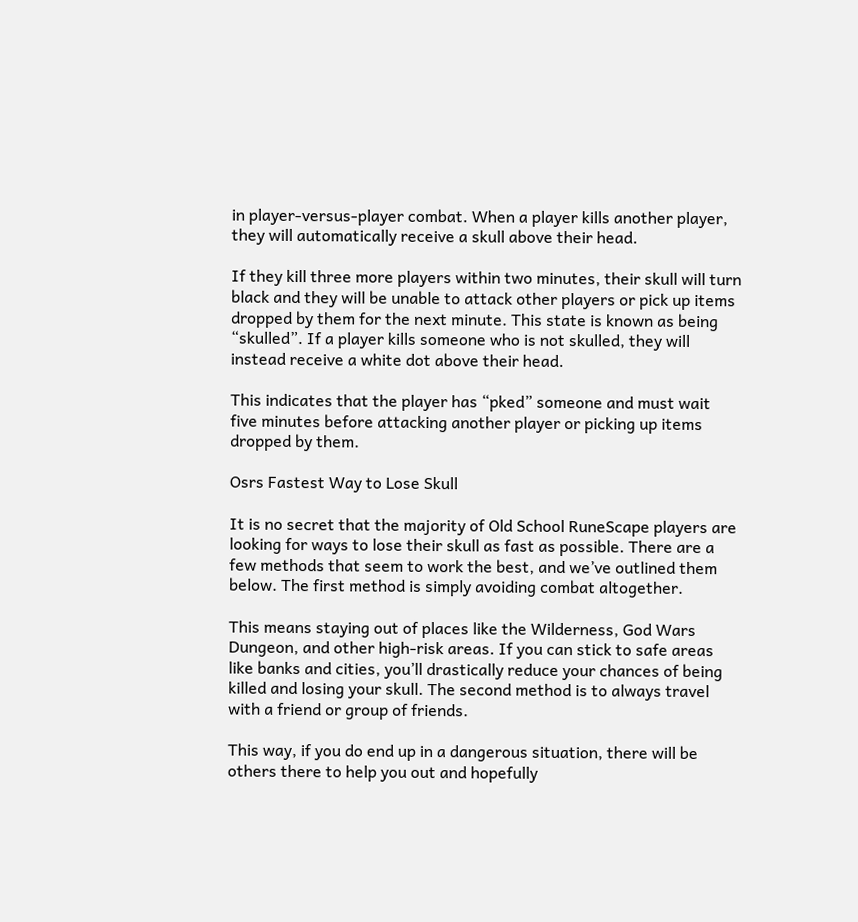in player-versus-player combat. When a player kills another player, they will automatically receive a skull above their head.

If they kill three more players within two minutes, their skull will turn black and they will be unable to attack other players or pick up items dropped by them for the next minute. This state is known as being “skulled”. If a player kills someone who is not skulled, they will instead receive a white dot above their head.

This indicates that the player has “pked” someone and must wait five minutes before attacking another player or picking up items dropped by them.

Osrs Fastest Way to Lose Skull

It is no secret that the majority of Old School RuneScape players are looking for ways to lose their skull as fast as possible. There are a few methods that seem to work the best, and we’ve outlined them below. The first method is simply avoiding combat altogether.

This means staying out of places like the Wilderness, God Wars Dungeon, and other high-risk areas. If you can stick to safe areas like banks and cities, you’ll drastically reduce your chances of being killed and losing your skull. The second method is to always travel with a friend or group of friends.

This way, if you do end up in a dangerous situation, there will be others there to help you out and hopefully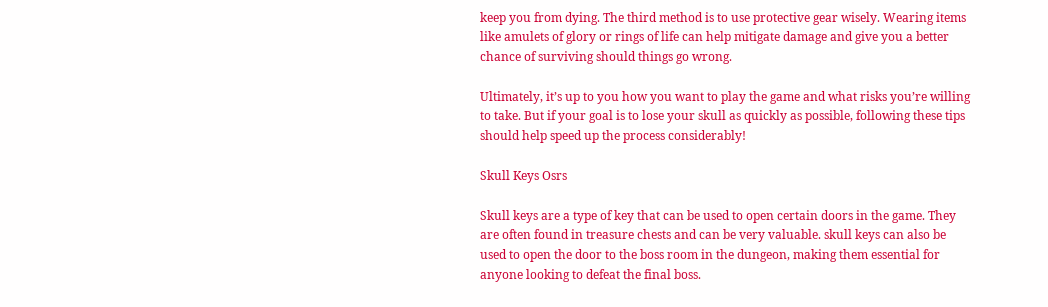keep you from dying. The third method is to use protective gear wisely. Wearing items like amulets of glory or rings of life can help mitigate damage and give you a better chance of surviving should things go wrong.

Ultimately, it’s up to you how you want to play the game and what risks you’re willing to take. But if your goal is to lose your skull as quickly as possible, following these tips should help speed up the process considerably!

Skull Keys Osrs

Skull keys are a type of key that can be used to open certain doors in the game. They are often found in treasure chests and can be very valuable. skull keys can also be used to open the door to the boss room in the dungeon, making them essential for anyone looking to defeat the final boss.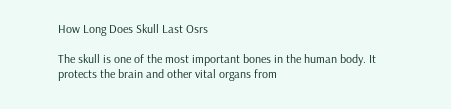How Long Does Skull Last Osrs

The skull is one of the most important bones in the human body. It protects the brain and other vital organs from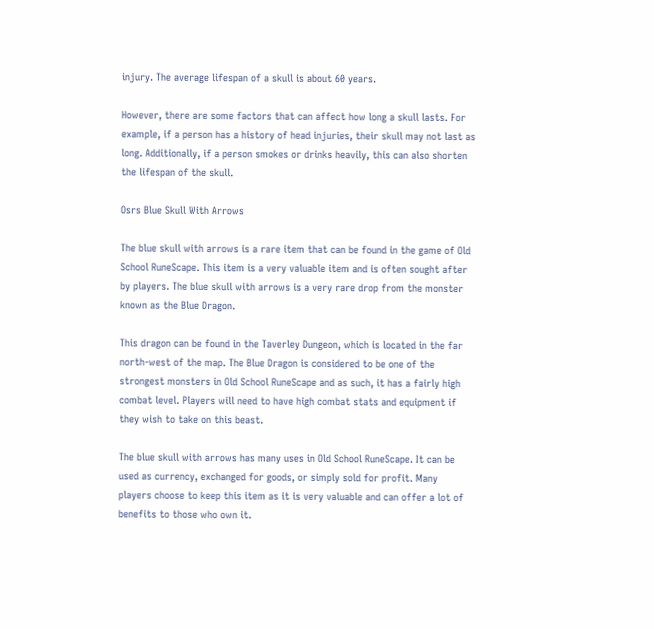injury. The average lifespan of a skull is about 60 years.

However, there are some factors that can affect how long a skull lasts. For example, if a person has a history of head injuries, their skull may not last as long. Additionally, if a person smokes or drinks heavily, this can also shorten the lifespan of the skull.

Osrs Blue Skull With Arrows

The blue skull with arrows is a rare item that can be found in the game of Old School RuneScape. This item is a very valuable item and is often sought after by players. The blue skull with arrows is a very rare drop from the monster known as the Blue Dragon.

This dragon can be found in the Taverley Dungeon, which is located in the far north-west of the map. The Blue Dragon is considered to be one of the strongest monsters in Old School RuneScape and as such, it has a fairly high combat level. Players will need to have high combat stats and equipment if they wish to take on this beast.

The blue skull with arrows has many uses in Old School RuneScape. It can be used as currency, exchanged for goods, or simply sold for profit. Many players choose to keep this item as it is very valuable and can offer a lot of benefits to those who own it.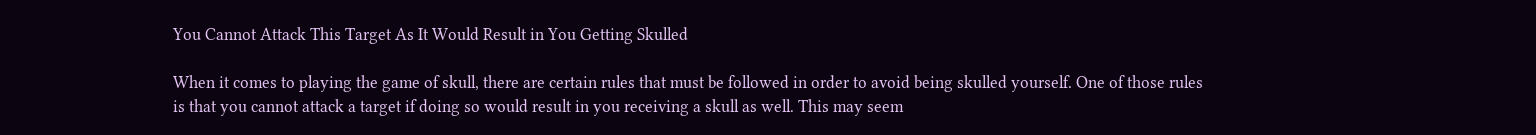You Cannot Attack This Target As It Would Result in You Getting Skulled

When it comes to playing the game of skull, there are certain rules that must be followed in order to avoid being skulled yourself. One of those rules is that you cannot attack a target if doing so would result in you receiving a skull as well. This may seem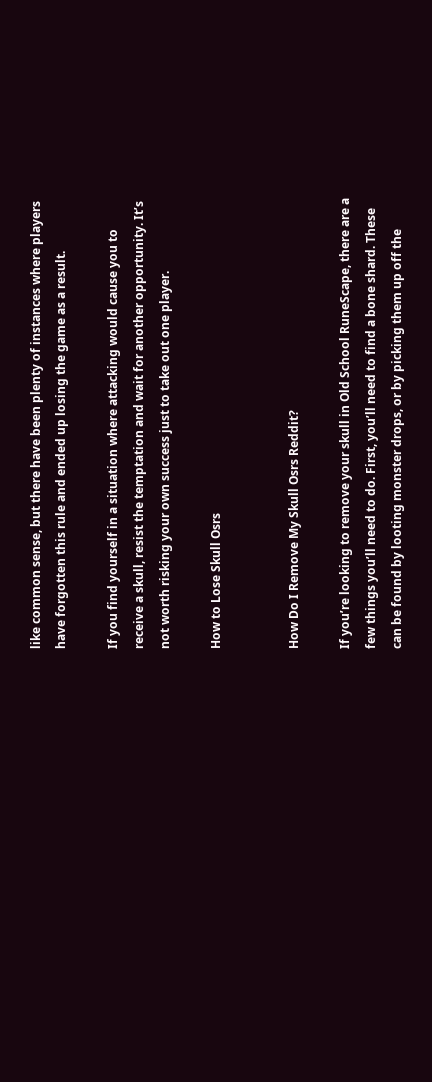like common sense, but there have been plenty of instances where players have forgotten this rule and ended up losing the game as a result.

If you find yourself in a situation where attacking would cause you to receive a skull, resist the temptation and wait for another opportunity. It’s not worth risking your own success just to take out one player.

How to Lose Skull Osrs


How Do I Remove My Skull Osrs Reddit?

If you’re looking to remove your skull in Old School RuneScape, there are a few things you’ll need to do. First, you’ll need to find a bone shard. These can be found by looting monster drops, or by picking them up off the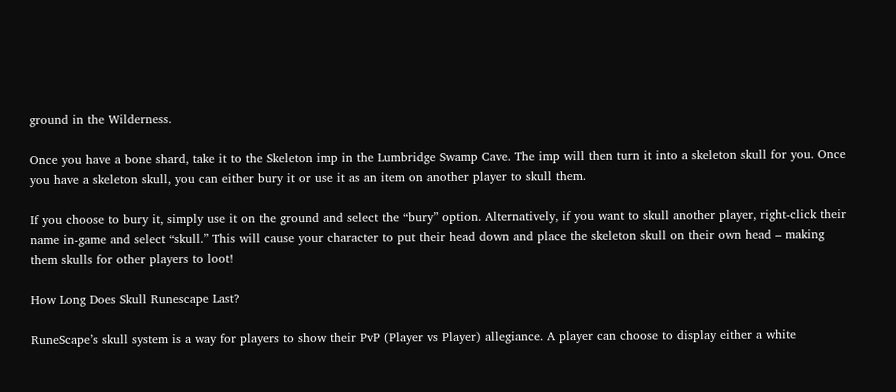ground in the Wilderness.

Once you have a bone shard, take it to the Skeleton imp in the Lumbridge Swamp Cave. The imp will then turn it into a skeleton skull for you. Once you have a skeleton skull, you can either bury it or use it as an item on another player to skull them.

If you choose to bury it, simply use it on the ground and select the “bury” option. Alternatively, if you want to skull another player, right-click their name in-game and select “skull.” This will cause your character to put their head down and place the skeleton skull on their own head – making them skulls for other players to loot!

How Long Does Skull Runescape Last?

RuneScape’s skull system is a way for players to show their PvP (Player vs Player) allegiance. A player can choose to display either a white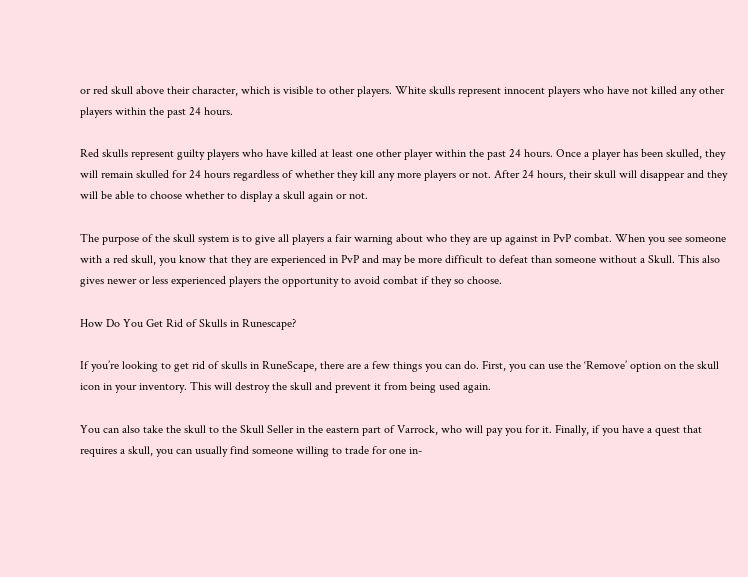or red skull above their character, which is visible to other players. White skulls represent innocent players who have not killed any other players within the past 24 hours.

Red skulls represent guilty players who have killed at least one other player within the past 24 hours. Once a player has been skulled, they will remain skulled for 24 hours regardless of whether they kill any more players or not. After 24 hours, their skull will disappear and they will be able to choose whether to display a skull again or not.

The purpose of the skull system is to give all players a fair warning about who they are up against in PvP combat. When you see someone with a red skull, you know that they are experienced in PvP and may be more difficult to defeat than someone without a Skull. This also gives newer or less experienced players the opportunity to avoid combat if they so choose.

How Do You Get Rid of Skulls in Runescape?

If you’re looking to get rid of skulls in RuneScape, there are a few things you can do. First, you can use the ‘Remove’ option on the skull icon in your inventory. This will destroy the skull and prevent it from being used again.

You can also take the skull to the Skull Seller in the eastern part of Varrock, who will pay you for it. Finally, if you have a quest that requires a skull, you can usually find someone willing to trade for one in-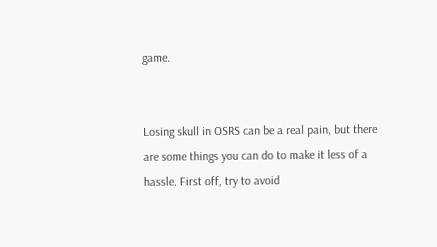game.


Losing skull in OSRS can be a real pain, but there are some things you can do to make it less of a hassle. First off, try to avoid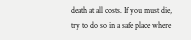death at all costs. If you must die, try to do so in a safe place where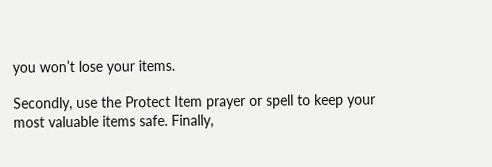you won’t lose your items.

Secondly, use the Protect Item prayer or spell to keep your most valuable items safe. Finally,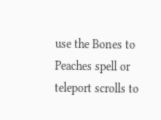use the Bones to Peaches spell or teleport scrolls to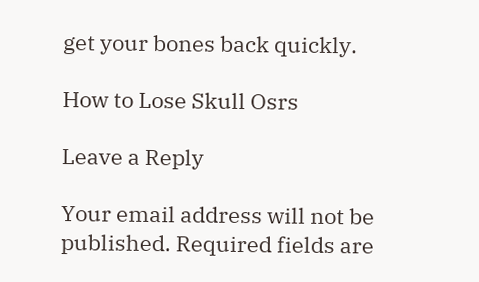get your bones back quickly.

How to Lose Skull Osrs

Leave a Reply

Your email address will not be published. Required fields are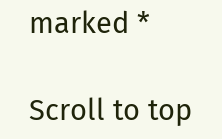marked *

Scroll to top